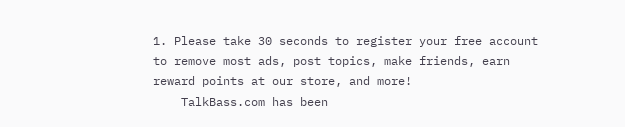1. Please take 30 seconds to register your free account to remove most ads, post topics, make friends, earn reward points at our store, and more!
    TalkBass.com has been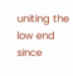uniting the low end since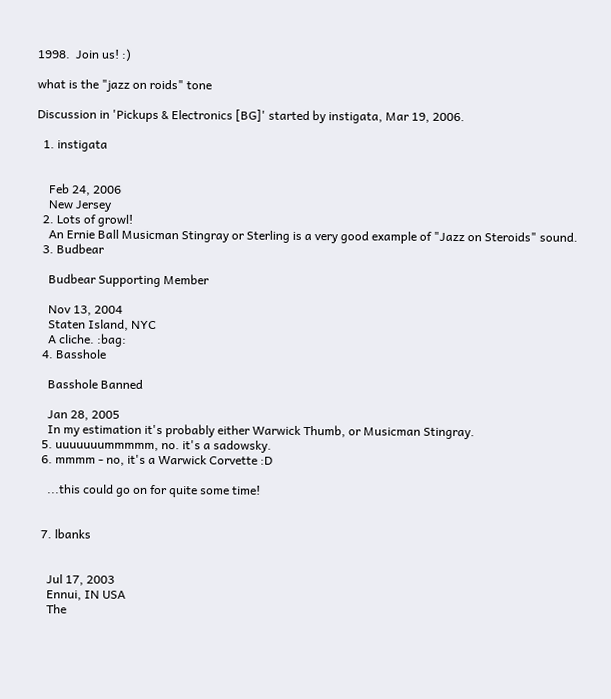1998.  Join us! :)

what is the "jazz on roids" tone

Discussion in 'Pickups & Electronics [BG]' started by instigata, Mar 19, 2006.

  1. instigata


    Feb 24, 2006
    New Jersey
  2. Lots of growl!
    An Ernie Ball Musicman Stingray or Sterling is a very good example of "Jazz on Steroids" sound.
  3. Budbear

    Budbear Supporting Member

    Nov 13, 2004
    Staten Island, NYC
    A cliche. :bag:
  4. Basshole

    Basshole Banned

    Jan 28, 2005
    In my estimation it's probably either Warwick Thumb, or Musicman Stingray.
  5. uuuuuuummmmm, no. it's a sadowsky.
  6. mmmm - no, it's a Warwick Corvette :D

    ...this could go on for quite some time!


  7. lbanks


    Jul 17, 2003
    Ennui, IN USA
    The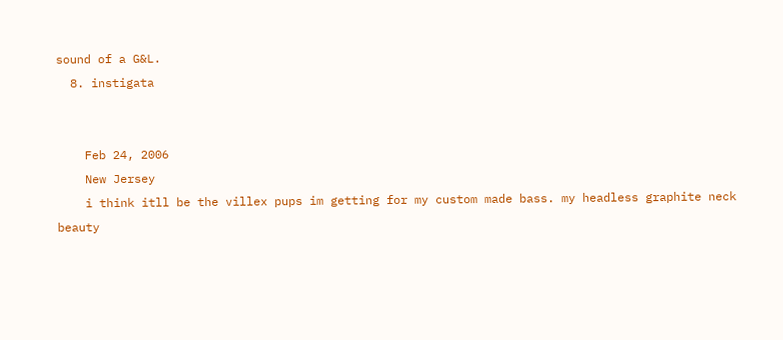sound of a G&L.
  8. instigata


    Feb 24, 2006
    New Jersey
    i think itll be the villex pups im getting for my custom made bass. my headless graphite neck beauty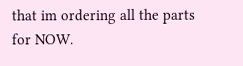that im ordering all the parts for NOW.